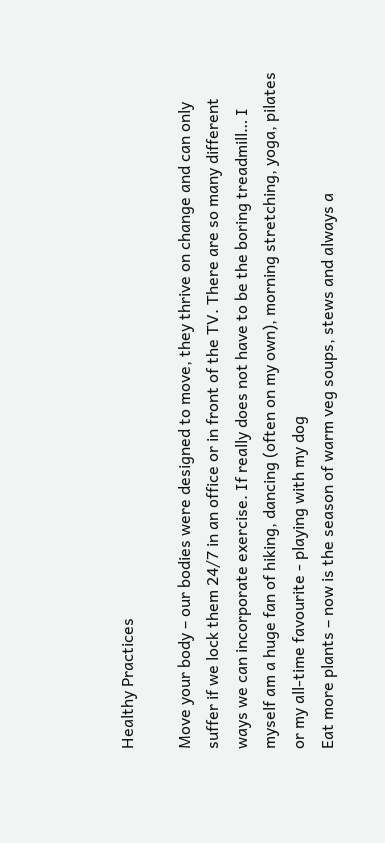Healthy Practices

Move your body – our bodies were designed to move, they thrive on change and can only suffer if we lock them 24/7 in an office or in front of the TV. There are so many different ways we can incorporate exercise. If really does not have to be the boring treadmill… I myself am a huge fan of hiking, dancing (often on my own), morning stretching, yoga, pilates or my all-time favourite - playing with my dog
Eat more plants – now is the season of warm veg soups, stews and always a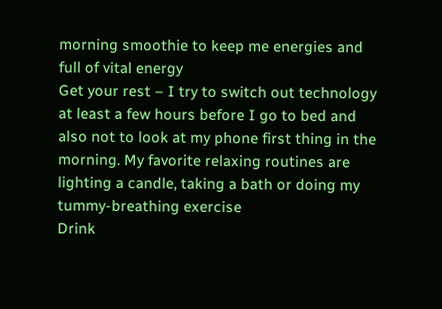morning smoothie to keep me energies and full of vital energy
Get your rest – I try to switch out technology at least a few hours before I go to bed and also not to look at my phone first thing in the morning. My favorite relaxing routines are lighting a candle, taking a bath or doing my tummy-breathing exercise
Drink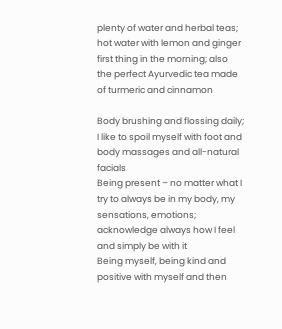plenty of water and herbal teas; hot water with lemon and ginger first thing in the morning; also the perfect Ayurvedic tea made of turmeric and cinnamon

Body brushing and flossing daily; I like to spoil myself with foot and body massages and all-natural facials
Being present – no matter what I try to always be in my body, my sensations, emotions; acknowledge always how I feel and simply be with it
Being myself, being kind and positive with myself and then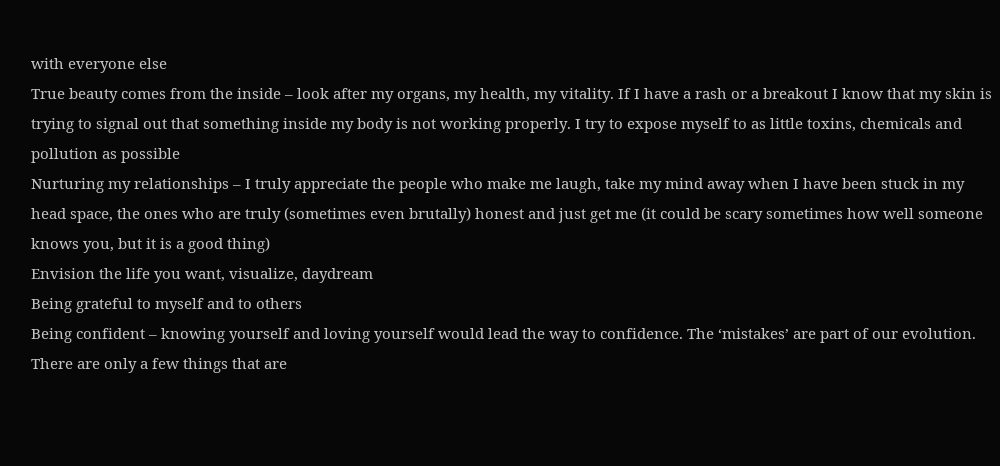with everyone else
True beauty comes from the inside – look after my organs, my health, my vitality. If I have a rash or a breakout I know that my skin is trying to signal out that something inside my body is not working properly. I try to expose myself to as little toxins, chemicals and pollution as possible
Nurturing my relationships – I truly appreciate the people who make me laugh, take my mind away when I have been stuck in my head space, the ones who are truly (sometimes even brutally) honest and just get me (it could be scary sometimes how well someone knows you, but it is a good thing)
Envision the life you want, visualize, daydream
Being grateful to myself and to others
Being confident – knowing yourself and loving yourself would lead the way to confidence. The ‘mistakes’ are part of our evolution. There are only a few things that are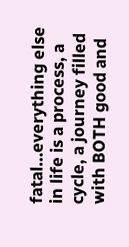fatal…everything else in life is a process, a cycle, a journey filled with BOTH good and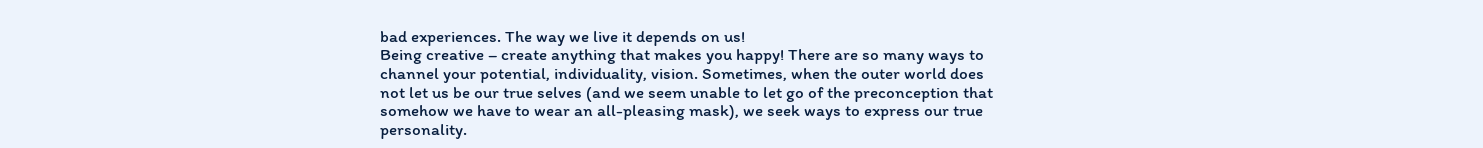bad experiences. The way we live it depends on us!
Being creative – create anything that makes you happy! There are so many ways to channel your potential, individuality, vision. Sometimes, when the outer world does not let us be our true selves (and we seem unable to let go of the preconception that somehow we have to wear an all-pleasing mask), we seek ways to express our true personality.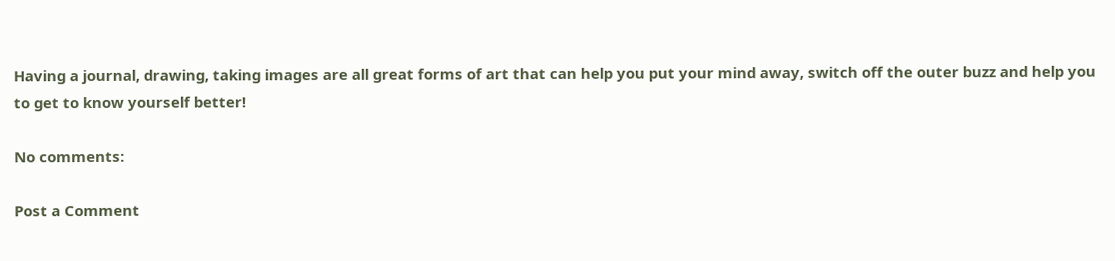Having a journal, drawing, taking images are all great forms of art that can help you put your mind away, switch off the outer buzz and help you to get to know yourself better!

No comments:

Post a Comment